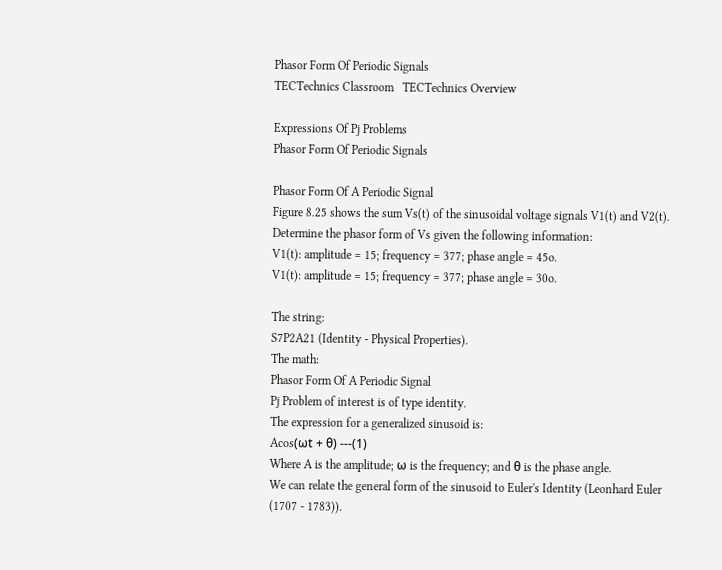Phasor Form Of Periodic Signals
TECTechnics Classroom   TECTechnics Overview

Expressions Of Pj Problems
Phasor Form Of Periodic Signals

Phasor Form Of A Periodic Signal
Figure 8.25 shows the sum Vs(t) of the sinusoidal voltage signals V1(t) and V2(t).
Determine the phasor form of Vs given the following information:
V1(t): amplitude = 15; frequency = 377; phase angle = 45o.
V1(t): amplitude = 15; frequency = 377; phase angle = 30o.

The string:
S7P2A21 (Identity - Physical Properties).
The math:
Phasor Form Of A Periodic Signal
Pj Problem of interest is of type identity.
The expression for a generalized sinusoid is:
Acos(ωt + θ) ---(1)
Where A is the amplitude; ω is the frequency; and θ is the phase angle.
We can relate the general form of the sinusoid to Euler's Identity (Leonhard Euler (1707 - 1783)).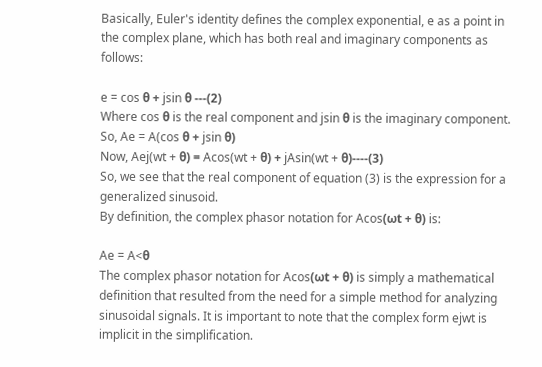Basically, Euler's identity defines the complex exponential, e as a point in the complex plane, which has both real and imaginary components as follows:

e = cos θ + jsin θ ---(2)
Where cos θ is the real component and jsin θ is the imaginary component.
So, Ae = A(cos θ + jsin θ)
Now, Aej(wt + θ) = Acos(wt + θ) + jAsin(wt + θ)----(3)
So, we see that the real component of equation (3) is the expression for a generalized sinusoid.
By definition, the complex phasor notation for Acos(ωt + θ) is:

Ae = A<θ
The complex phasor notation for Acos(ωt + θ) is simply a mathematical definition that resulted from the need for a simple method for analyzing sinusoidal signals. It is important to note that the complex form ejwt is implicit in the simplification.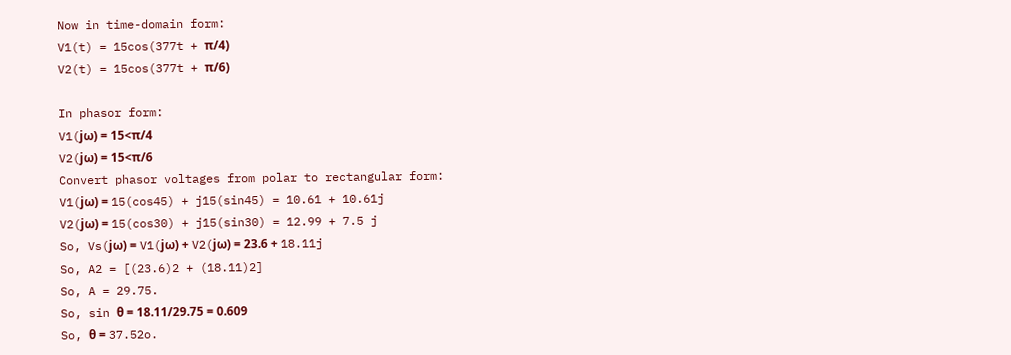Now in time-domain form:
V1(t) = 15cos(377t + π/4)
V2(t) = 15cos(377t + π/6)

In phasor form:
V1(jω) = 15<π/4
V2(jω) = 15<π/6
Convert phasor voltages from polar to rectangular form:
V1(jω) = 15(cos45) + j15(sin45) = 10.61 + 10.61j
V2(jω) = 15(cos30) + j15(sin30) = 12.99 + 7.5 j
So, Vs(jω) = V1(jω) + V2(jω) = 23.6 + 18.11j
So, A2 = [(23.6)2 + (18.11)2]
So, A = 29.75.
So, sin θ = 18.11/29.75 = 0.609
So, θ = 37.52o.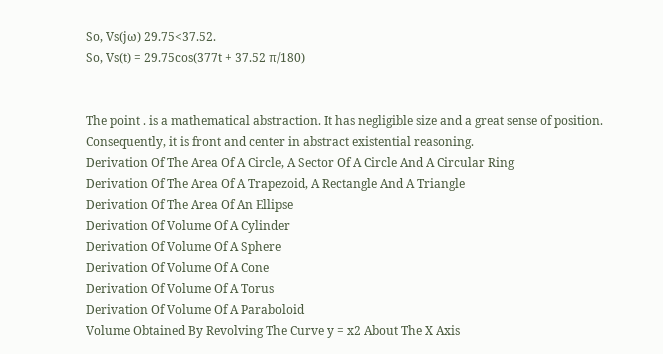So, Vs(jω) 29.75<37.52.
So, Vs(t) = 29.75cos(377t + 37.52 π/180)


The point . is a mathematical abstraction. It has negligible size and a great sense of position. Consequently, it is front and center in abstract existential reasoning.
Derivation Of The Area Of A Circle, A Sector Of A Circle And A Circular Ring
Derivation Of The Area Of A Trapezoid, A Rectangle And A Triangle
Derivation Of The Area Of An Ellipse
Derivation Of Volume Of A Cylinder
Derivation Of Volume Of A Sphere
Derivation Of Volume Of A Cone
Derivation Of Volume Of A Torus
Derivation Of Volume Of A Paraboloid
Volume Obtained By Revolving The Curve y = x2 About The X Axis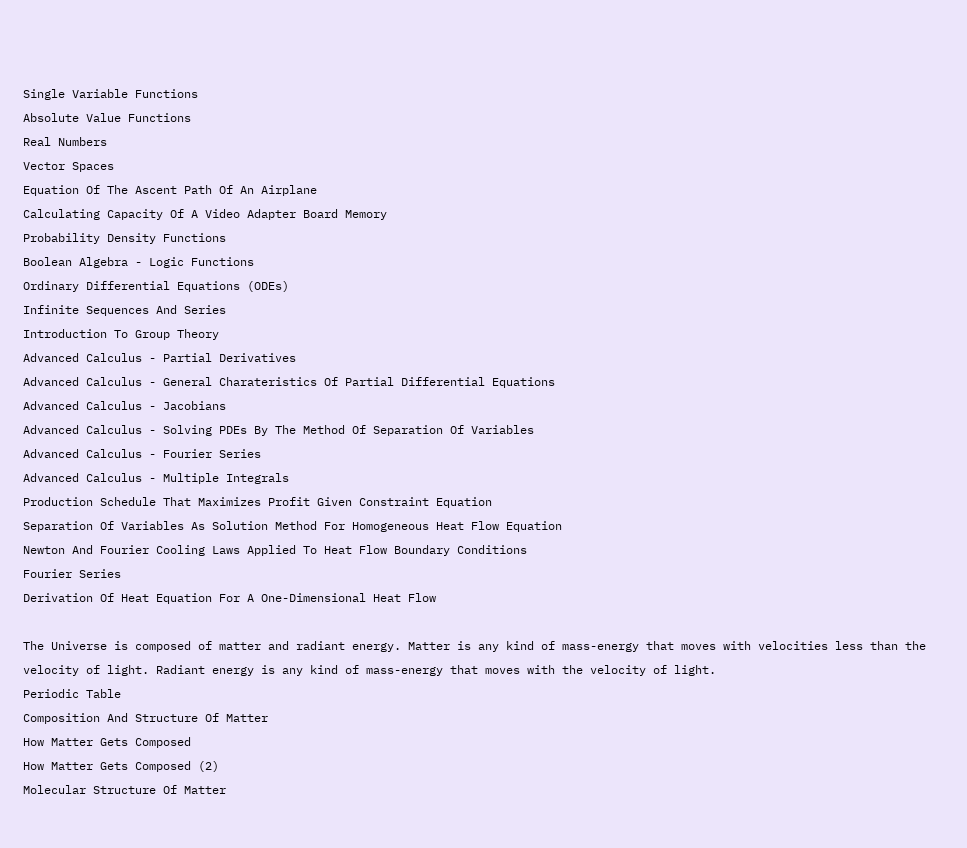Single Variable Functions
Absolute Value Functions
Real Numbers
Vector Spaces
Equation Of The Ascent Path Of An Airplane
Calculating Capacity Of A Video Adapter Board Memory
Probability Density Functions
Boolean Algebra - Logic Functions
Ordinary Differential Equations (ODEs)
Infinite Sequences And Series
Introduction To Group Theory
Advanced Calculus - Partial Derivatives
Advanced Calculus - General Charateristics Of Partial Differential Equations
Advanced Calculus - Jacobians
Advanced Calculus - Solving PDEs By The Method Of Separation Of Variables
Advanced Calculus - Fourier Series
Advanced Calculus - Multiple Integrals
Production Schedule That Maximizes Profit Given Constraint Equation
Separation Of Variables As Solution Method For Homogeneous Heat Flow Equation
Newton And Fourier Cooling Laws Applied To Heat Flow Boundary Conditions
Fourier Series
Derivation Of Heat Equation For A One-Dimensional Heat Flow

The Universe is composed of matter and radiant energy. Matter is any kind of mass-energy that moves with velocities less than the velocity of light. Radiant energy is any kind of mass-energy that moves with the velocity of light.
Periodic Table
Composition And Structure Of Matter
How Matter Gets Composed
How Matter Gets Composed (2)
Molecular Structure Of Matter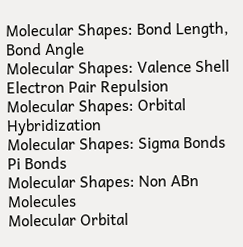Molecular Shapes: Bond Length, Bond Angle
Molecular Shapes: Valence Shell Electron Pair Repulsion
Molecular Shapes: Orbital Hybridization
Molecular Shapes: Sigma Bonds Pi Bonds
Molecular Shapes: Non ABn Molecules
Molecular Orbital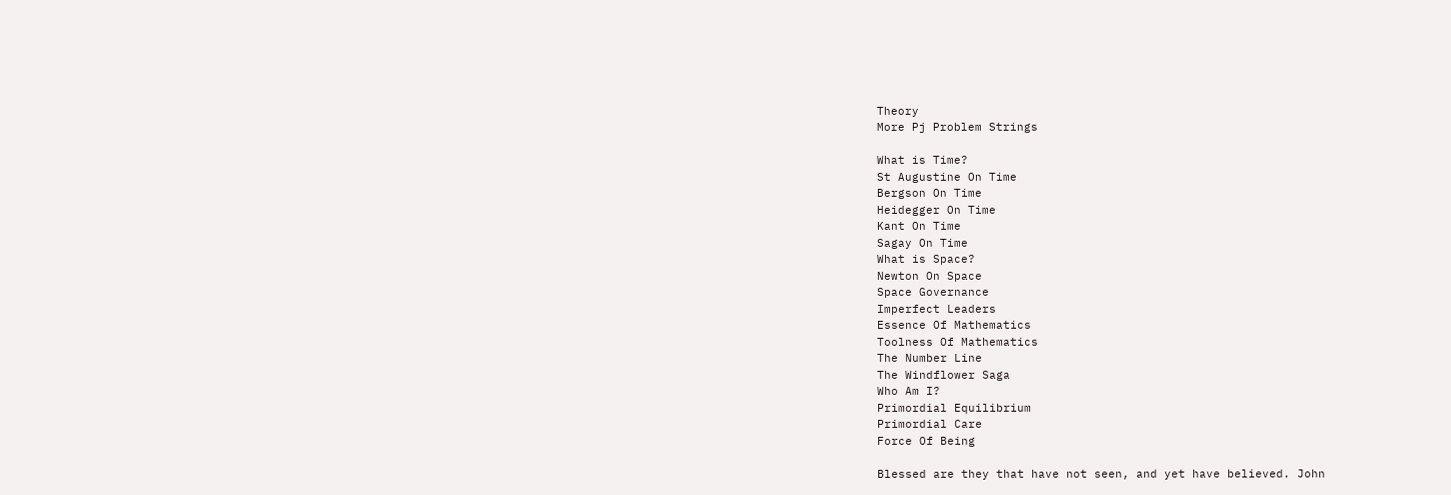Theory
More Pj Problem Strings

What is Time?
St Augustine On Time
Bergson On Time
Heidegger On Time
Kant On Time
Sagay On Time
What is Space?
Newton On Space
Space Governance
Imperfect Leaders
Essence Of Mathematics
Toolness Of Mathematics
The Number Line
The Windflower Saga
Who Am I?
Primordial Equilibrium
Primordial Care
Force Of Being

Blessed are they that have not seen, and yet have believed. John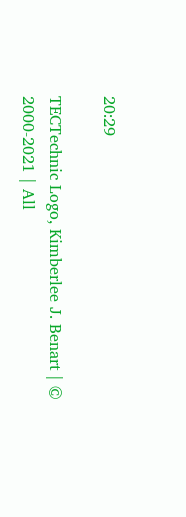20:29

TECTechnic Logo, Kimberlee J. Benart | © 2000-2021 | All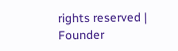rights reserved | Founder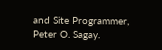and Site Programmer, Peter O. Sagay.